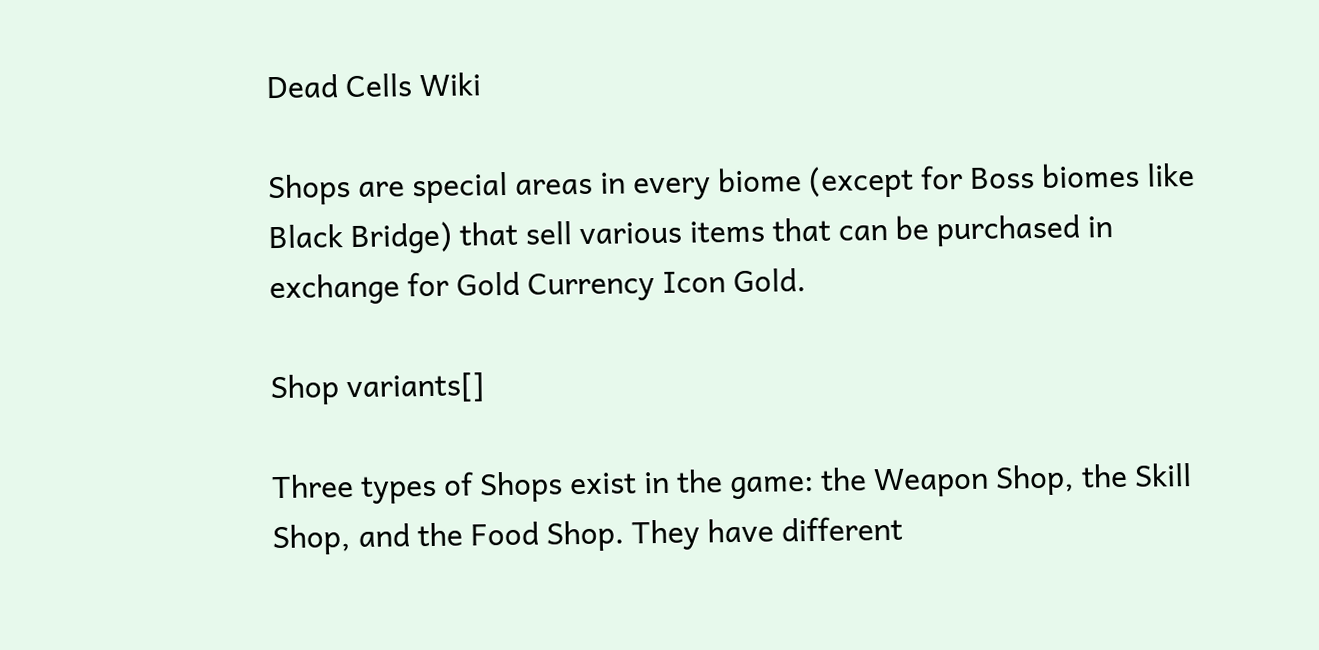Dead Cells Wiki

Shops are special areas in every biome (except for Boss biomes like Black Bridge) that sell various items that can be purchased in exchange for Gold Currency Icon Gold.

Shop variants[]

Three types of Shops exist in the game: the Weapon Shop, the Skill Shop, and the Food Shop. They have different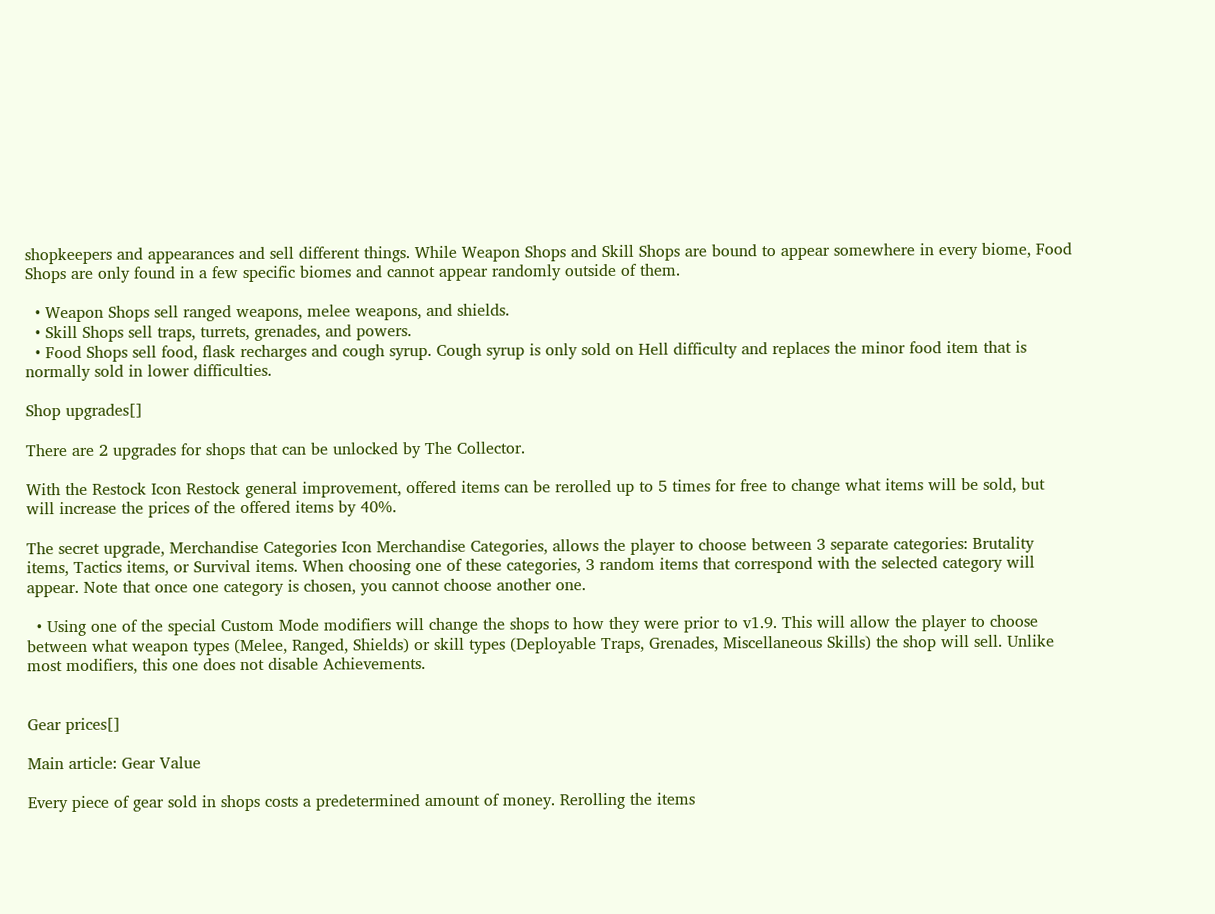shopkeepers and appearances and sell different things. While Weapon Shops and Skill Shops are bound to appear somewhere in every biome, Food Shops are only found in a few specific biomes and cannot appear randomly outside of them.

  • Weapon Shops sell ranged weapons, melee weapons, and shields.
  • Skill Shops sell traps, turrets, grenades, and powers.
  • Food Shops sell food, flask recharges and cough syrup. Cough syrup is only sold on Hell difficulty and replaces the minor food item that is normally sold in lower difficulties.

Shop upgrades[]

There are 2 upgrades for shops that can be unlocked by The Collector.

With the Restock Icon Restock general improvement, offered items can be rerolled up to 5 times for free to change what items will be sold, but will increase the prices of the offered items by 40%.

The secret upgrade, Merchandise Categories Icon Merchandise Categories, allows the player to choose between 3 separate categories: Brutality items, Tactics items, or Survival items. When choosing one of these categories, 3 random items that correspond with the selected category will appear. Note that once one category is chosen, you cannot choose another one.

  • Using one of the special Custom Mode modifiers will change the shops to how they were prior to v1.9. This will allow the player to choose between what weapon types (Melee, Ranged, Shields) or skill types (Deployable Traps, Grenades, Miscellaneous Skills) the shop will sell. Unlike most modifiers, this one does not disable Achievements.


Gear prices[]

Main article: Gear Value

Every piece of gear sold in shops costs a predetermined amount of money. Rerolling the items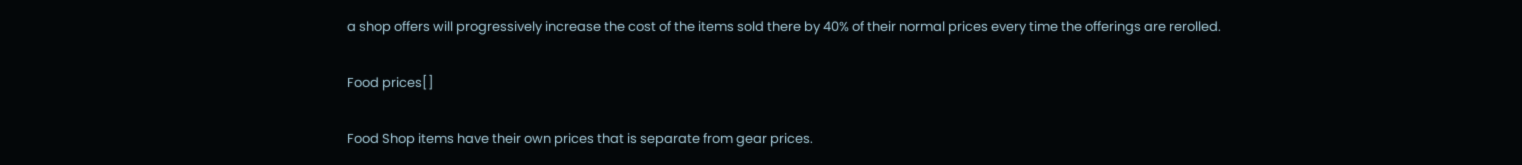a shop offers will progressively increase the cost of the items sold there by 40% of their normal prices every time the offerings are rerolled.

Food prices[]

Food Shop items have their own prices that is separate from gear prices.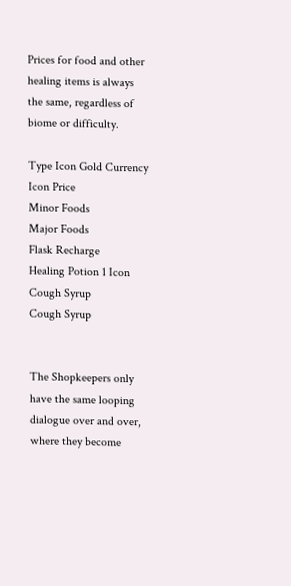Prices for food and other healing items is always the same, regardless of biome or difficulty.

Type Icon Gold Currency Icon Price
Minor Foods
Major Foods
Flask Recharge
Healing Potion 1 Icon
Cough Syrup
Cough Syrup


The Shopkeepers only have the same looping dialogue over and over, where they become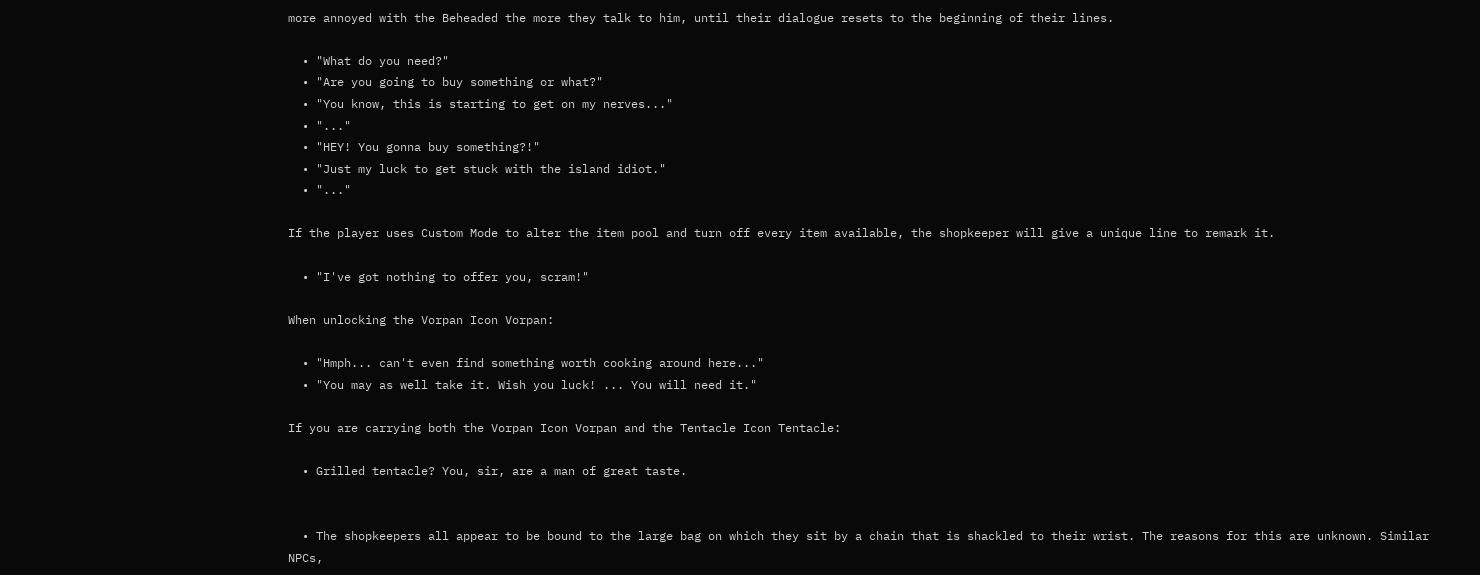more annoyed with the Beheaded the more they talk to him, until their dialogue resets to the beginning of their lines.

  • "What do you need?"
  • "Are you going to buy something or what?"
  • "You know, this is starting to get on my nerves..."
  • "..."
  • "HEY! You gonna buy something?!"
  • "Just my luck to get stuck with the island idiot."
  • "..."

If the player uses Custom Mode to alter the item pool and turn off every item available, the shopkeeper will give a unique line to remark it.

  • "I've got nothing to offer you, scram!"

When unlocking the Vorpan Icon Vorpan:

  • "Hmph... can't even find something worth cooking around here..."
  • "You may as well take it. Wish you luck! ... You will need it."

If you are carrying both the Vorpan Icon Vorpan and the Tentacle Icon Tentacle:

  • Grilled tentacle? You, sir, are a man of great taste.


  • The shopkeepers all appear to be bound to the large bag on which they sit by a chain that is shackled to their wrist. The reasons for this are unknown. Similar NPCs,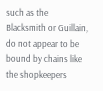such as the Blacksmith or Guillain, do not appear to be bound by chains like the shopkeepers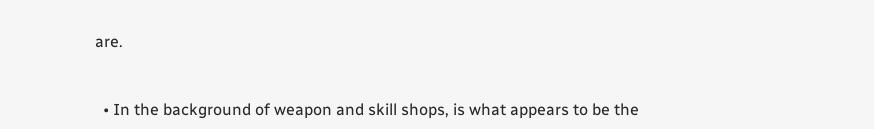are.


  • In the background of weapon and skill shops, is what appears to be the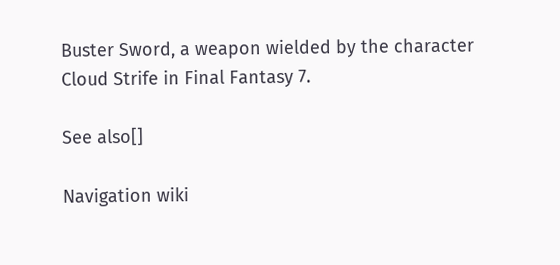Buster Sword, a weapon wielded by the character Cloud Strife in Final Fantasy 7.

See also[]

Navigation wiki